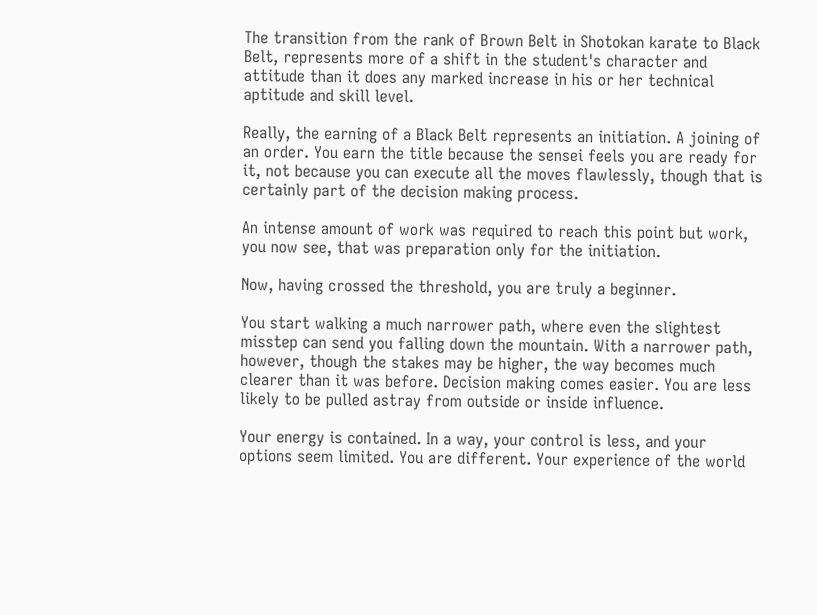The transition from the rank of Brown Belt in Shotokan karate to Black Belt, represents more of a shift in the student's character and attitude than it does any marked increase in his or her technical aptitude and skill level.

Really, the earning of a Black Belt represents an initiation. A joining of an order. You earn the title because the sensei feels you are ready for it, not because you can execute all the moves flawlessly, though that is certainly part of the decision making process.

An intense amount of work was required to reach this point but work, you now see, that was preparation only for the initiation.

Now, having crossed the threshold, you are truly a beginner.

You start walking a much narrower path, where even the slightest misstep can send you falling down the mountain. With a narrower path, however, though the stakes may be higher, the way becomes much clearer than it was before. Decision making comes easier. You are less likely to be pulled astray from outside or inside influence.

Your energy is contained. In a way, your control is less, and your options seem limited. You are different. Your experience of the world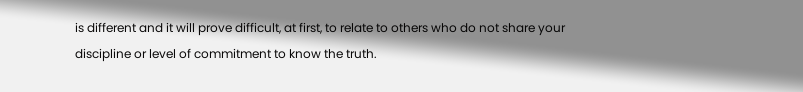is different and it will prove difficult, at first, to relate to others who do not share your discipline or level of commitment to know the truth.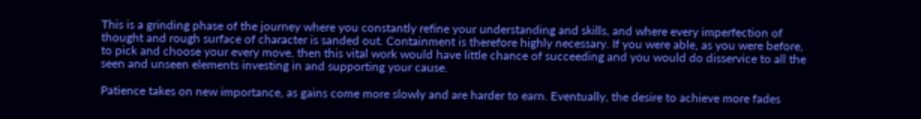This is a grinding phase of the journey where you constantly refine your understanding and skills, and where every imperfection of thought and rough surface of character is sanded out. Containment is therefore highly necessary. If you were able, as you were before, to pick and choose your every move, then this vital work would have little chance of succeeding and you would do disservice to all the seen and unseen elements investing in and supporting your cause.

Patience takes on new importance, as gains come more slowly and are harder to earn. Eventually, the desire to achieve more fades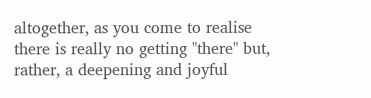altogether, as you come to realise there is really no getting "there" but, rather, a deepening and joyful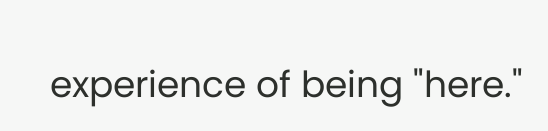experience of being "here."